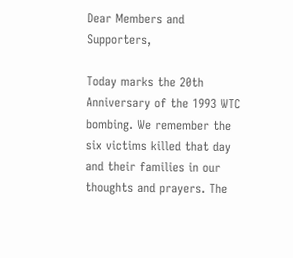Dear Members and Supporters,

Today marks the 20th Anniversary of the 1993 WTC bombing. We remember the six victims killed that day and their families in our thoughts and prayers. The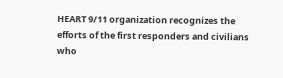HEART 9/11 organization recognizes the efforts of the first responders and civilians who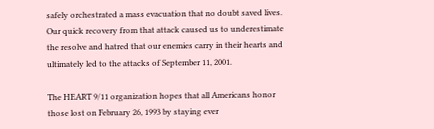safely orchestrated a mass evacuation that no doubt saved lives. Our quick recovery from that attack caused us to underestimate the resolve and hatred that our enemies carry in their hearts and ultimately led to the attacks of September 11, 2001.

The HEART 9/11 organization hopes that all Americans honor those lost on February 26, 1993 by staying ever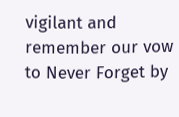vigilant and remember our vow to Never Forget by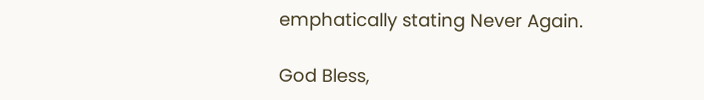emphatically stating Never Again.

God Bless,